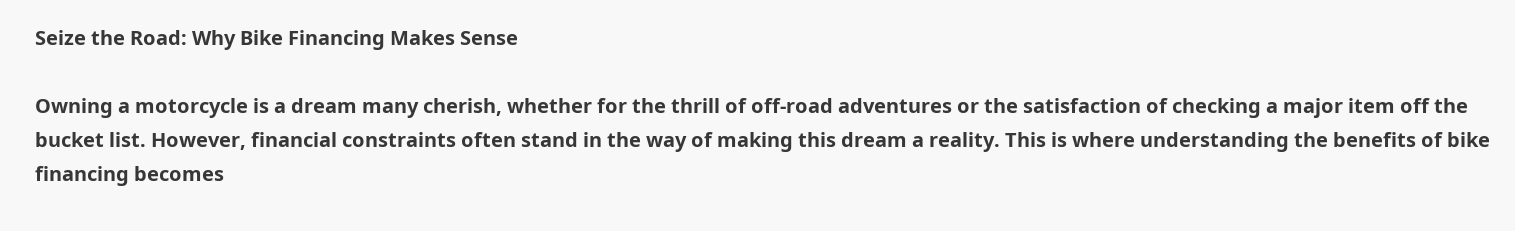Seize the Road: Why Bike Financing Makes Sense

Owning a motorcycle is a dream many cherish, whether for the thrill of off-road adventures or the satisfaction of checking a major item off the bucket list. However, financial constraints often stand in the way of making this dream a reality. This is where understanding the benefits of bike financing becomes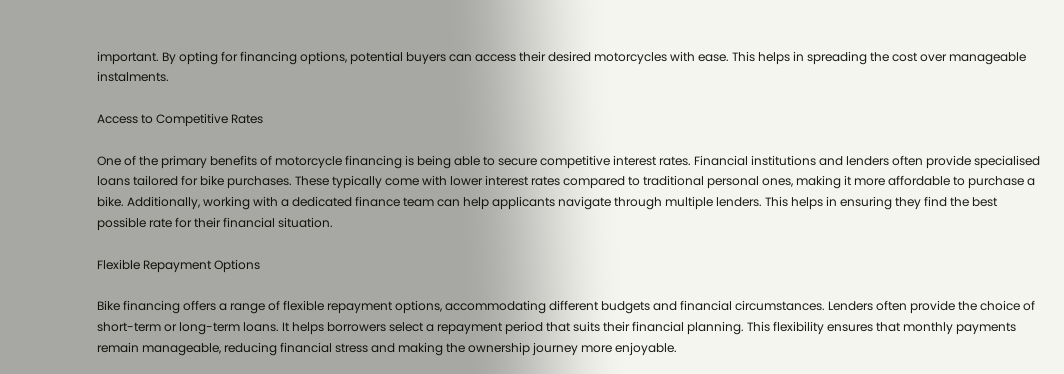important. By opting for financing options, potential buyers can access their desired motorcycles with ease. This helps in spreading the cost over manageable instalments.

Access to Competitive Rates

One of the primary benefits of motorcycle financing is being able to secure competitive interest rates. Financial institutions and lenders often provide specialised loans tailored for bike purchases. These typically come with lower interest rates compared to traditional personal ones, making it more affordable to purchase a bike. Additionally, working with a dedicated finance team can help applicants navigate through multiple lenders. This helps in ensuring they find the best possible rate for their financial situation.

Flexible Repayment Options

Bike financing offers a range of flexible repayment options, accommodating different budgets and financial circumstances. Lenders often provide the choice of short-term or long-term loans. It helps borrowers select a repayment period that suits their financial planning. This flexibility ensures that monthly payments remain manageable, reducing financial stress and making the ownership journey more enjoyable.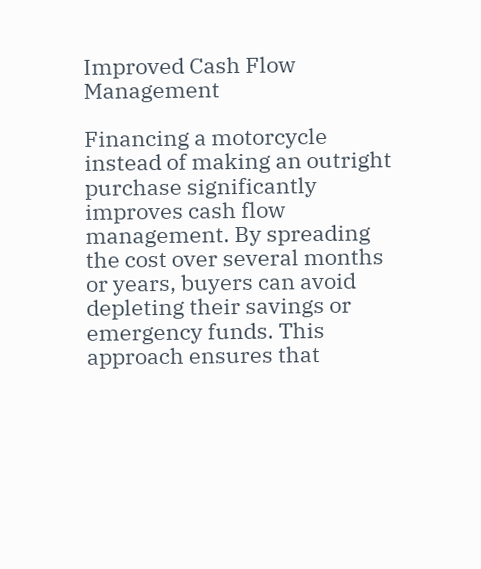Improved Cash Flow Management

Financing a motorcycle instead of making an outright purchase significantly improves cash flow management. By spreading the cost over several months or years, buyers can avoid depleting their savings or emergency funds. This approach ensures that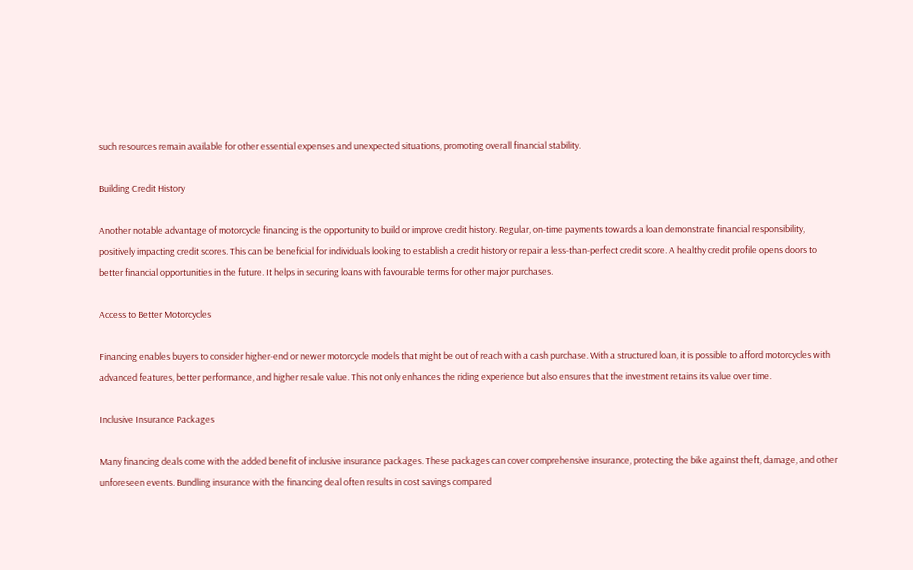such resources remain available for other essential expenses and unexpected situations, promoting overall financial stability.

Building Credit History

Another notable advantage of motorcycle financing is the opportunity to build or improve credit history. Regular, on-time payments towards a loan demonstrate financial responsibility, positively impacting credit scores. This can be beneficial for individuals looking to establish a credit history or repair a less-than-perfect credit score. A healthy credit profile opens doors to better financial opportunities in the future. It helps in securing loans with favourable terms for other major purchases.

Access to Better Motorcycles

Financing enables buyers to consider higher-end or newer motorcycle models that might be out of reach with a cash purchase. With a structured loan, it is possible to afford motorcycles with advanced features, better performance, and higher resale value. This not only enhances the riding experience but also ensures that the investment retains its value over time.

Inclusive Insurance Packages

Many financing deals come with the added benefit of inclusive insurance packages. These packages can cover comprehensive insurance, protecting the bike against theft, damage, and other unforeseen events. Bundling insurance with the financing deal often results in cost savings compared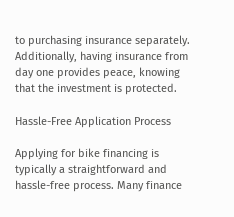to purchasing insurance separately. Additionally, having insurance from day one provides peace, knowing that the investment is protected.

Hassle-Free Application Process

Applying for bike financing is typically a straightforward and hassle-free process. Many finance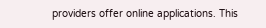providers offer online applications. This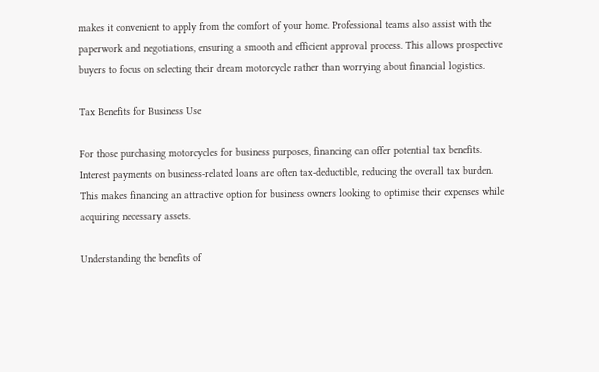makes it convenient to apply from the comfort of your home. Professional teams also assist with the paperwork and negotiations, ensuring a smooth and efficient approval process. This allows prospective buyers to focus on selecting their dream motorcycle rather than worrying about financial logistics.

Tax Benefits for Business Use

For those purchasing motorcycles for business purposes, financing can offer potential tax benefits. Interest payments on business-related loans are often tax-deductible, reducing the overall tax burden. This makes financing an attractive option for business owners looking to optimise their expenses while acquiring necessary assets.

Understanding the benefits of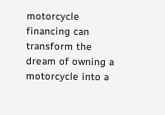motorcycle financing can transform the dream of owning a motorcycle into a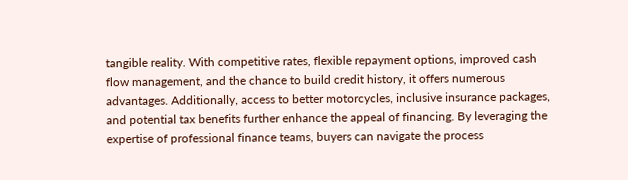tangible reality. With competitive rates, flexible repayment options, improved cash flow management, and the chance to build credit history, it offers numerous advantages. Additionally, access to better motorcycles, inclusive insurance packages, and potential tax benefits further enhance the appeal of financing. By leveraging the expertise of professional finance teams, buyers can navigate the process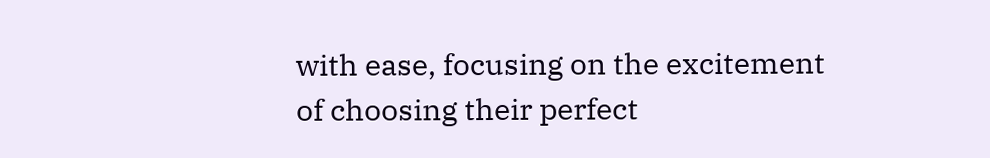with ease, focusing on the excitement of choosing their perfect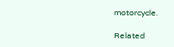motorcycle.

Related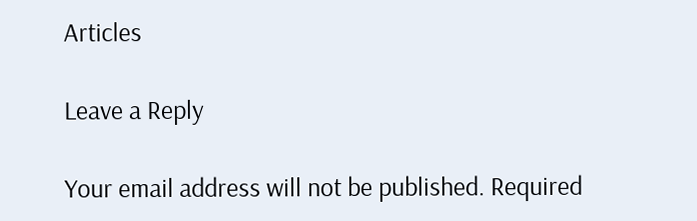Articles

Leave a Reply

Your email address will not be published. Required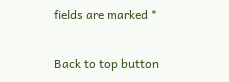fields are marked *

Back to top button